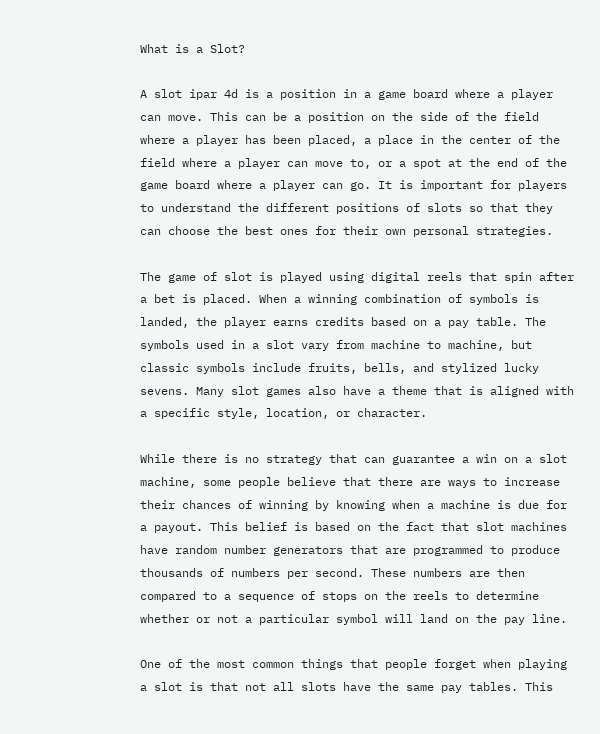What is a Slot?

A slot ipar 4d is a position in a game board where a player can move. This can be a position on the side of the field where a player has been placed, a place in the center of the field where a player can move to, or a spot at the end of the game board where a player can go. It is important for players to understand the different positions of slots so that they can choose the best ones for their own personal strategies.

The game of slot is played using digital reels that spin after a bet is placed. When a winning combination of symbols is landed, the player earns credits based on a pay table. The symbols used in a slot vary from machine to machine, but classic symbols include fruits, bells, and stylized lucky sevens. Many slot games also have a theme that is aligned with a specific style, location, or character.

While there is no strategy that can guarantee a win on a slot machine, some people believe that there are ways to increase their chances of winning by knowing when a machine is due for a payout. This belief is based on the fact that slot machines have random number generators that are programmed to produce thousands of numbers per second. These numbers are then compared to a sequence of stops on the reels to determine whether or not a particular symbol will land on the pay line.

One of the most common things that people forget when playing a slot is that not all slots have the same pay tables. This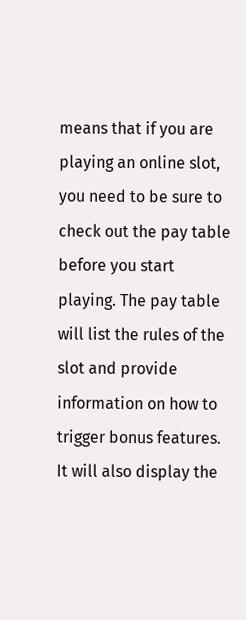means that if you are playing an online slot, you need to be sure to check out the pay table before you start playing. The pay table will list the rules of the slot and provide information on how to trigger bonus features. It will also display the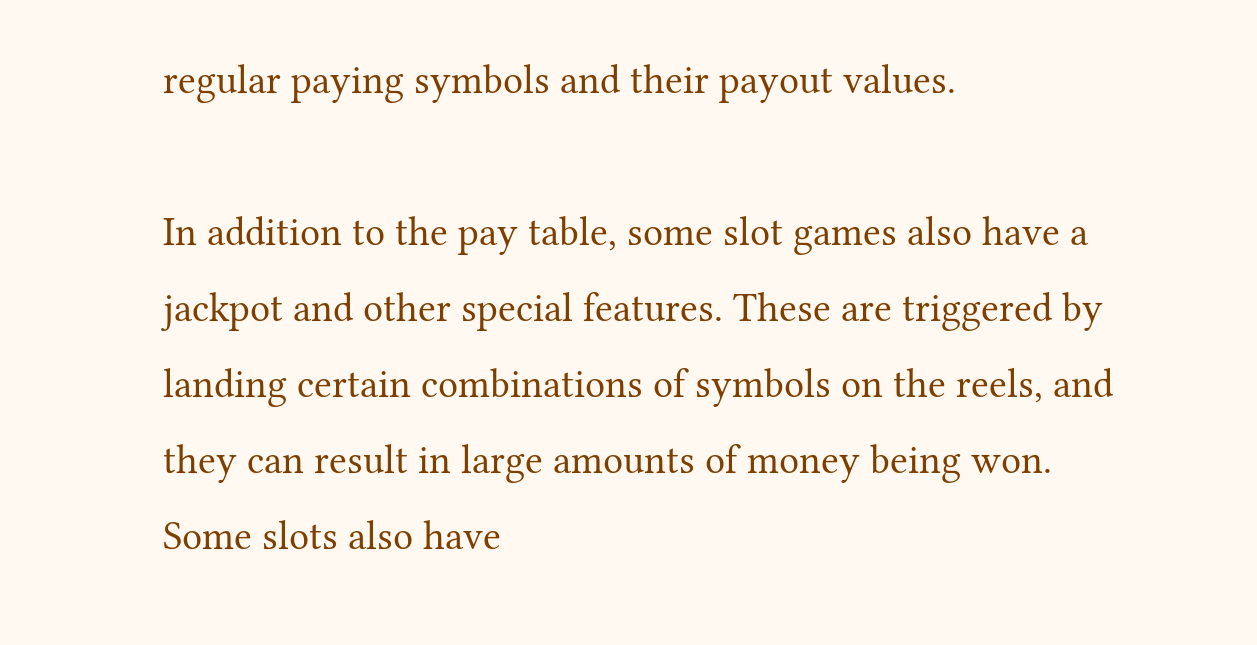regular paying symbols and their payout values.

In addition to the pay table, some slot games also have a jackpot and other special features. These are triggered by landing certain combinations of symbols on the reels, and they can result in large amounts of money being won. Some slots also have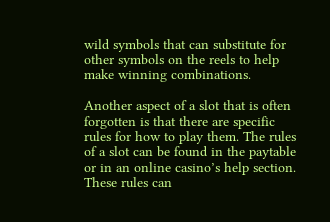wild symbols that can substitute for other symbols on the reels to help make winning combinations.

Another aspect of a slot that is often forgotten is that there are specific rules for how to play them. The rules of a slot can be found in the paytable or in an online casino’s help section. These rules can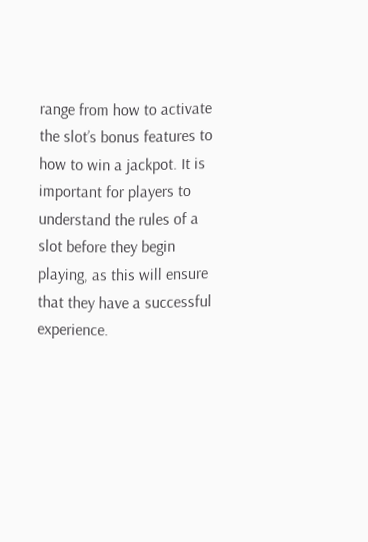range from how to activate the slot’s bonus features to how to win a jackpot. It is important for players to understand the rules of a slot before they begin playing, as this will ensure that they have a successful experience.